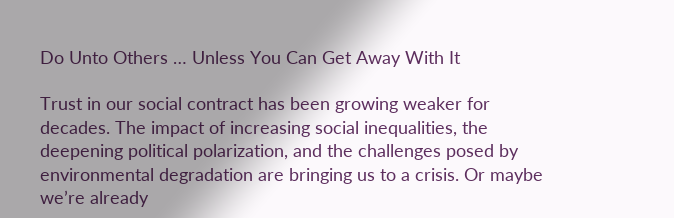Do Unto Others … Unless You Can Get Away With It

Trust in our social contract has been growing weaker for decades. The impact of increasing social inequalities, the deepening political polarization, and the challenges posed by environmental degradation are bringing us to a crisis. Or maybe we’re already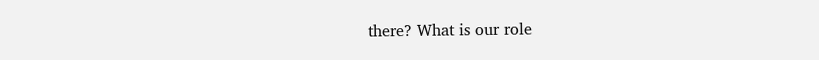there? What is our role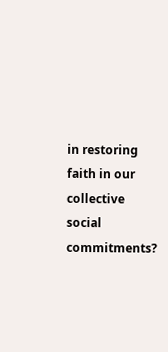in restoring faith in our collective social commitments?